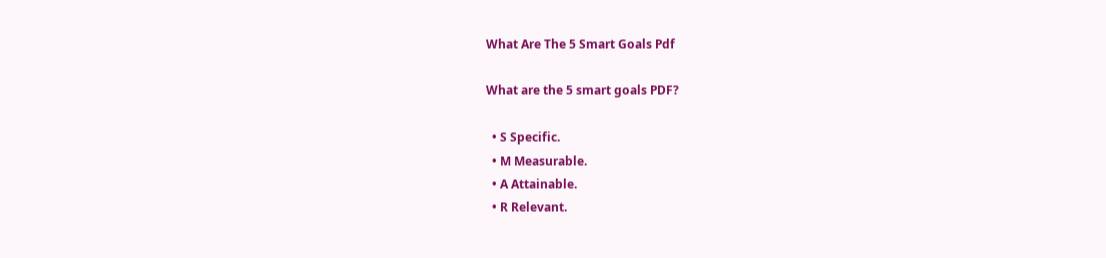What Are The 5 Smart Goals Pdf

What are the 5 smart goals PDF?

  • S Specific.
  • M Measurable.
  • A Attainable.
  • R Relevant.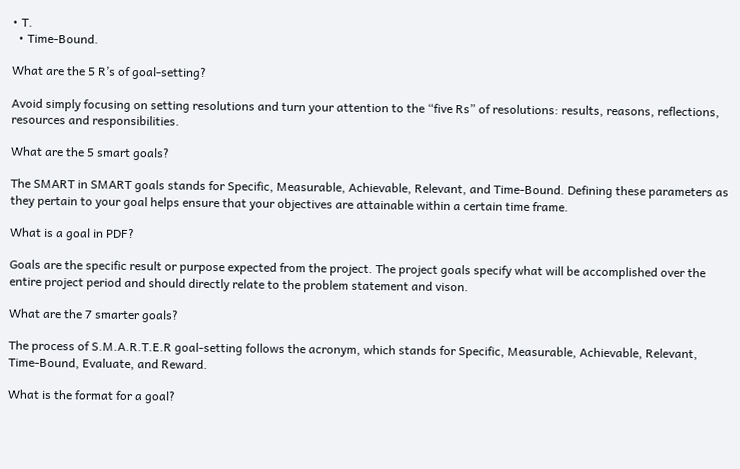• T.
  • Time-Bound.

What are the 5 R’s of goal-setting?

Avoid simply focusing on setting resolutions and turn your attention to the “five Rs” of resolutions: results, reasons, reflections, resources and responsibilities.

What are the 5 smart goals?

The SMART in SMART goals stands for Specific, Measurable, Achievable, Relevant, and Time-Bound. Defining these parameters as they pertain to your goal helps ensure that your objectives are attainable within a certain time frame.

What is a goal in PDF?

Goals are the specific result or purpose expected from the project. The project goals specify what will be accomplished over the entire project period and should directly relate to the problem statement and vison.

What are the 7 smarter goals?

The process of S.M.A.R.T.E.R goal-setting follows the acronym, which stands for Specific, Measurable, Achievable, Relevant, Time-Bound, Evaluate, and Reward.

What is the format for a goal?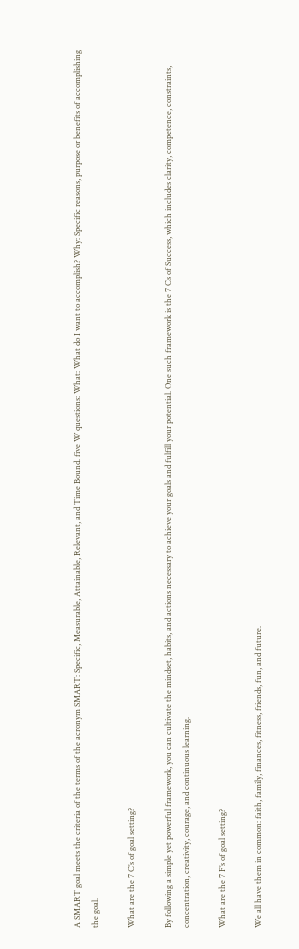A SMART goal meets the criteria of the terms of the acronym SMART: Specific, Measurable, Attainable, Relevant, and Time Bound. five W questions: What: What do I want to accomplish? Why: Specific reasons, purpose or benefits of accomplishing the goal.

What are the 7 C’s of goal setting?

By following a simple yet powerful framework, you can cultivate the mindset, habits, and actions necessary to achieve your goals and fulfill your potential. One such framework is the 7 Cs of Success, which includes clarity, competence, constraints, concentration, creativity, courage, and continuous learning.

What are the 7 F’s of goal setting?

We all have them in common: faith, family, finances, fitness, friends, fun, and future.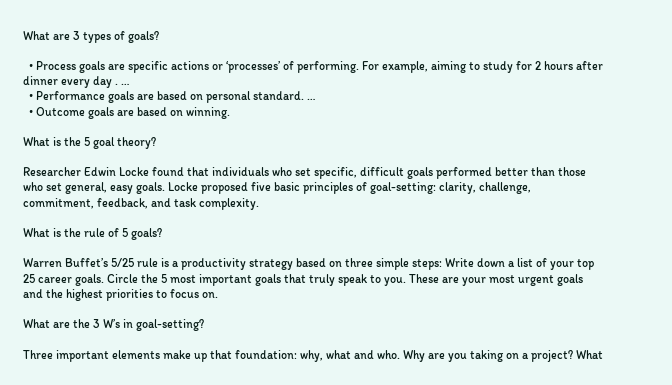What are 3 types of goals?

  • Process goals are specific actions or ‘processes’ of performing. For example, aiming to study for 2 hours after dinner every day . …
  • Performance goals are based on personal standard. …
  • Outcome goals are based on winning.

What is the 5 goal theory?

Researcher Edwin Locke found that individuals who set specific, difficult goals performed better than those who set general, easy goals. Locke proposed five basic principles of goal-setting: clarity, challenge, commitment, feedback, and task complexity.

What is the rule of 5 goals?

Warren Buffet’s 5/25 rule is a productivity strategy based on three simple steps: Write down a list of your top 25 career goals. Circle the 5 most important goals that truly speak to you. These are your most urgent goals and the highest priorities to focus on.

What are the 3 W’s in goal-setting?

Three important elements make up that foundation: why, what and who. Why are you taking on a project? What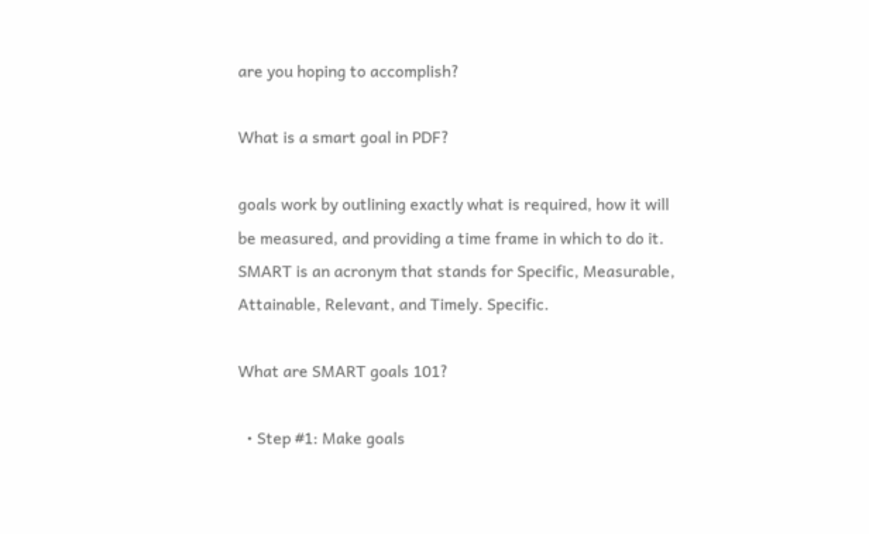are you hoping to accomplish?

What is a smart goal in PDF?

goals work by outlining exactly what is required, how it will be measured, and providing a time frame in which to do it. SMART is an acronym that stands for Specific, Measurable, Attainable, Relevant, and Timely. Specific.

What are SMART goals 101?

  • Step #1: Make goals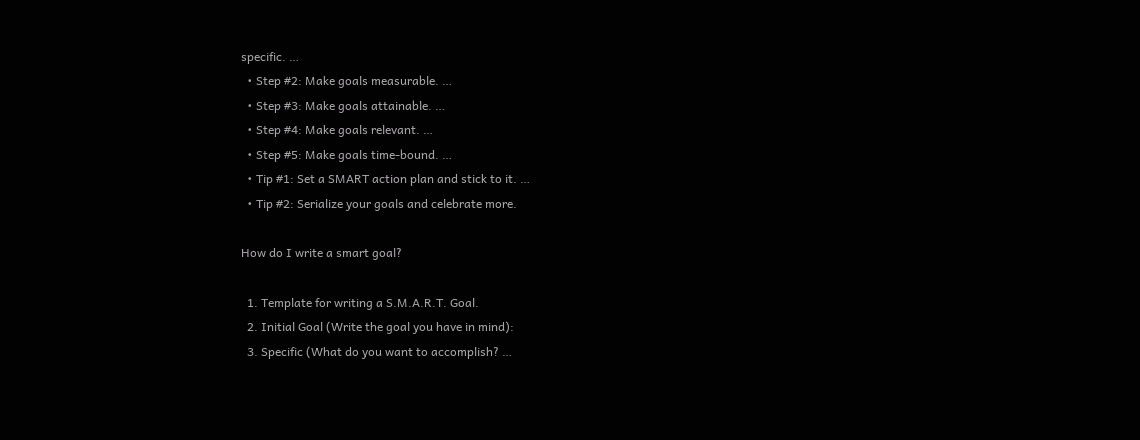specific. …
  • Step #2: Make goals measurable. …
  • Step #3: Make goals attainable. …
  • Step #4: Make goals relevant. …
  • Step #5: Make goals time-bound. …
  • Tip #1: Set a SMART action plan and stick to it. …
  • Tip #2: Serialize your goals and celebrate more.

How do I write a smart goal?

  1. Template for writing a S.M.A.R.T. Goal.
  2. Initial Goal (Write the goal you have in mind):
  3. Specific (What do you want to accomplish? …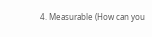4. Measurable (How can you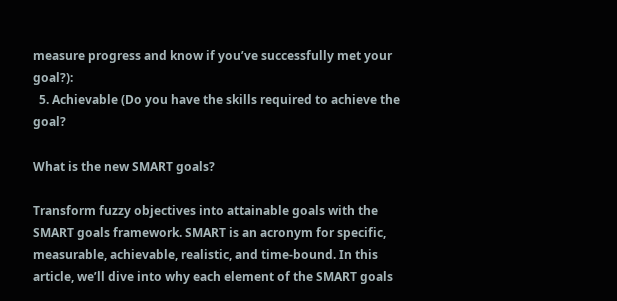measure progress and know if you’ve successfully met your goal?):
  5. Achievable (Do you have the skills required to achieve the goal?

What is the new SMART goals?

Transform fuzzy objectives into attainable goals with the SMART goals framework. SMART is an acronym for specific, measurable, achievable, realistic, and time-bound. In this article, we’ll dive into why each element of the SMART goals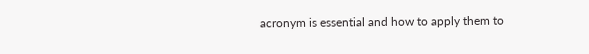acronym is essential and how to apply them to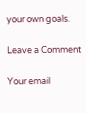your own goals.

Leave a Comment

Your email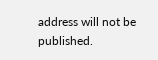address will not be published.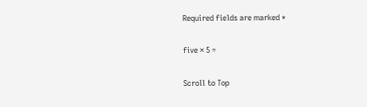Required fields are marked *

five × 5 =

Scroll to Top